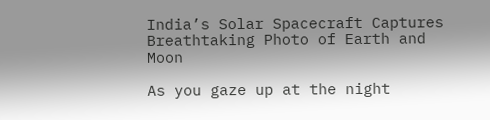India’s Solar Spacecraft Captures Breathtaking Photo of Earth and Moon

As you gaze up at the night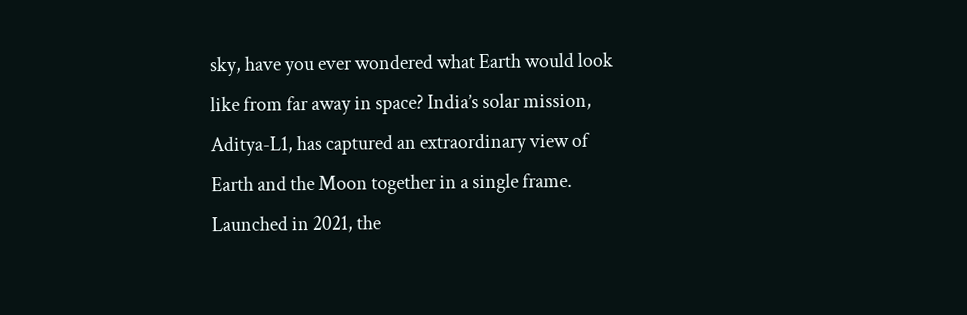sky, have you ever wondered what Earth would look like from far away in space? India’s solar mission, Aditya-L1, has captured an extraordinary view of Earth and the Moon together in a single frame. Launched in 2021, the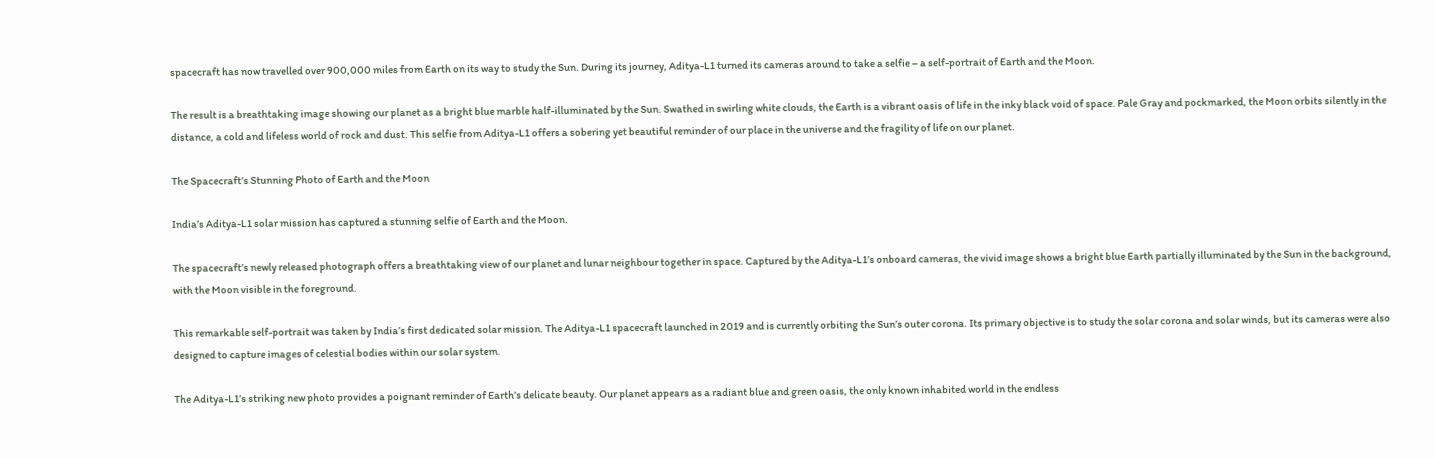spacecraft has now travelled over 900,000 miles from Earth on its way to study the Sun. During its journey, Aditya-L1 turned its cameras around to take a selfie – a self-portrait of Earth and the Moon.

The result is a breathtaking image showing our planet as a bright blue marble half-illuminated by the Sun. Swathed in swirling white clouds, the Earth is a vibrant oasis of life in the inky black void of space. Pale Gray and pockmarked, the Moon orbits silently in the distance, a cold and lifeless world of rock and dust. This selfie from Aditya-L1 offers a sobering yet beautiful reminder of our place in the universe and the fragility of life on our planet.

The Spacecraft’s Stunning Photo of Earth and the Moon

India’s Aditya-L1 solar mission has captured a stunning selfie of Earth and the Moon.

The spacecraft’s newly released photograph offers a breathtaking view of our planet and lunar neighbour together in space. Captured by the Aditya-L1’s onboard cameras, the vivid image shows a bright blue Earth partially illuminated by the Sun in the background, with the Moon visible in the foreground.

This remarkable self-portrait was taken by India’s first dedicated solar mission. The Aditya-L1 spacecraft launched in 2019 and is currently orbiting the Sun’s outer corona. Its primary objective is to study the solar corona and solar winds, but its cameras were also designed to capture images of celestial bodies within our solar system.

The Aditya-L1’s striking new photo provides a poignant reminder of Earth’s delicate beauty. Our planet appears as a radiant blue and green oasis, the only known inhabited world in the endless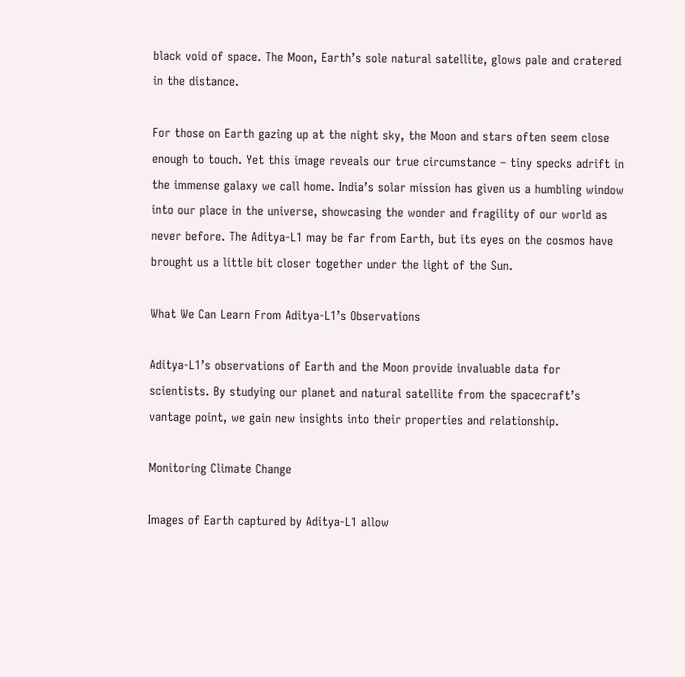black void of space. The Moon, Earth’s sole natural satellite, glows pale and cratered in the distance.

For those on Earth gazing up at the night sky, the Moon and stars often seem close enough to touch. Yet this image reveals our true circumstance – tiny specks adrift in the immense galaxy we call home. India’s solar mission has given us a humbling window into our place in the universe, showcasing the wonder and fragility of our world as never before. The Aditya-L1 may be far from Earth, but its eyes on the cosmos have brought us a little bit closer together under the light of the Sun.

What We Can Learn From Aditya-L1’s Observations

Aditya-L1’s observations of Earth and the Moon provide invaluable data for scientists. By studying our planet and natural satellite from the spacecraft’s vantage point, we gain new insights into their properties and relationship.

Monitoring Climate Change

Images of Earth captured by Aditya-L1 allow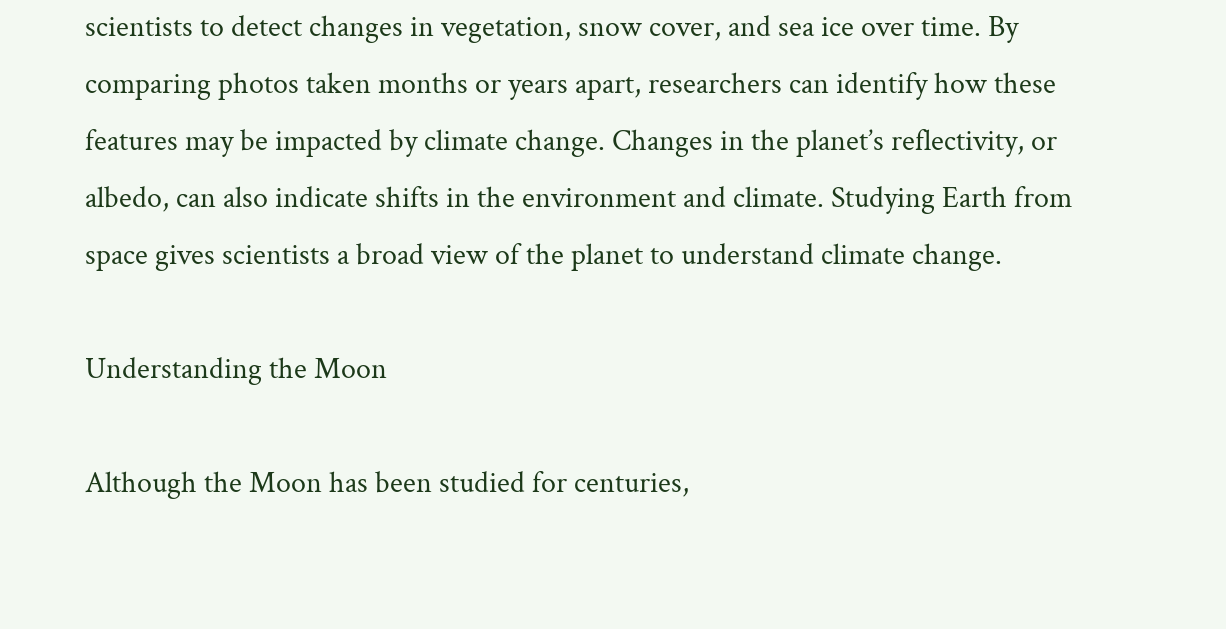scientists to detect changes in vegetation, snow cover, and sea ice over time. By comparing photos taken months or years apart, researchers can identify how these features may be impacted by climate change. Changes in the planet’s reflectivity, or albedo, can also indicate shifts in the environment and climate. Studying Earth from space gives scientists a broad view of the planet to understand climate change.

Understanding the Moon

Although the Moon has been studied for centuries,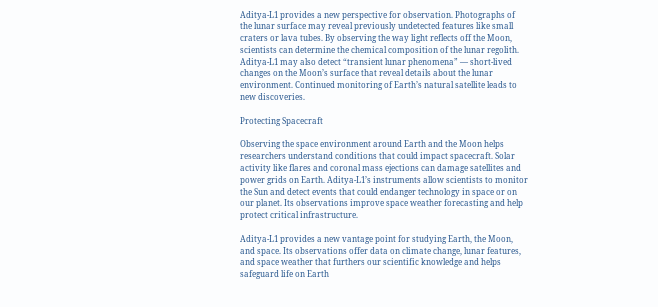Aditya-L1 provides a new perspective for observation. Photographs of the lunar surface may reveal previously undetected features like small craters or lava tubes. By observing the way light reflects off the Moon, scientists can determine the chemical composition of the lunar regolith. Aditya-L1 may also detect “transient lunar phenomena” — short-lived changes on the Moon’s surface that reveal details about the lunar environment. Continued monitoring of Earth’s natural satellite leads to new discoveries.

Protecting Spacecraft

Observing the space environment around Earth and the Moon helps researchers understand conditions that could impact spacecraft. Solar activity like flares and coronal mass ejections can damage satellites and power grids on Earth. Aditya-L1’s instruments allow scientists to monitor the Sun and detect events that could endanger technology in space or on our planet. Its observations improve space weather forecasting and help protect critical infrastructure.

Aditya-L1 provides a new vantage point for studying Earth, the Moon, and space. Its observations offer data on climate change, lunar features, and space weather that furthers our scientific knowledge and helps safeguard life on Earth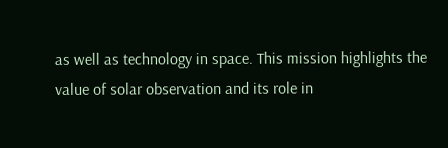as well as technology in space. This mission highlights the value of solar observation and its role in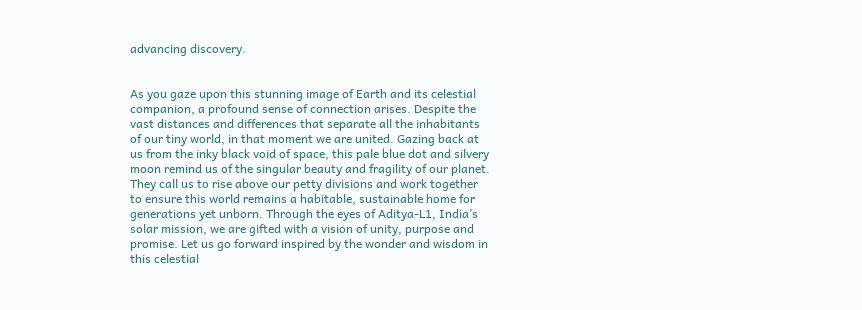advancing discovery.


As you gaze upon this stunning image of Earth and its celestial companion, a profound sense of connection arises. Despite the vast distances and differences that separate all the inhabitants of our tiny world, in that moment we are united. Gazing back at us from the inky black void of space, this pale blue dot and silvery moon remind us of the singular beauty and fragility of our planet. They call us to rise above our petty divisions and work together to ensure this world remains a habitable, sustainable home for generations yet unborn. Through the eyes of Aditya-L1, India’s solar mission, we are gifted with a vision of unity, purpose and promise. Let us go forward inspired by the wonder and wisdom in this celestial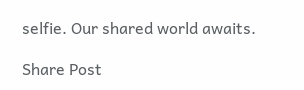selfie. Our shared world awaits.

Share Post